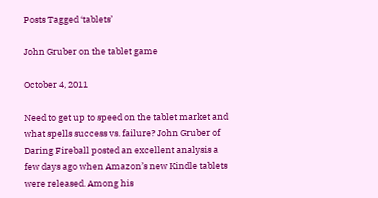Posts Tagged ‘tablets’

John Gruber on the tablet game

October 4, 2011

Need to get up to speed on the tablet market and what spells success vs. failure? John Gruber of Daring Fireball posted an excellent analysis a few days ago when Amazon’s new Kindle tablets were released. Among his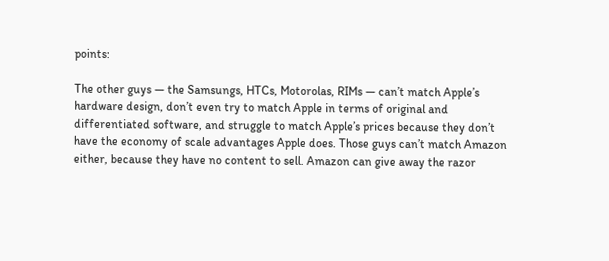points:

The other guys — the Samsungs, HTCs, Motorolas, RIMs — can’t match Apple’s hardware design, don’t even try to match Apple in terms of original and differentiated software, and struggle to match Apple’s prices because they don’t have the economy of scale advantages Apple does. Those guys can’t match Amazon either, because they have no content to sell. Amazon can give away the razor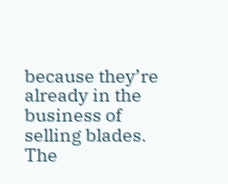because they’re already in the business of selling blades. The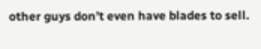other guys don’t even have blades to sell.